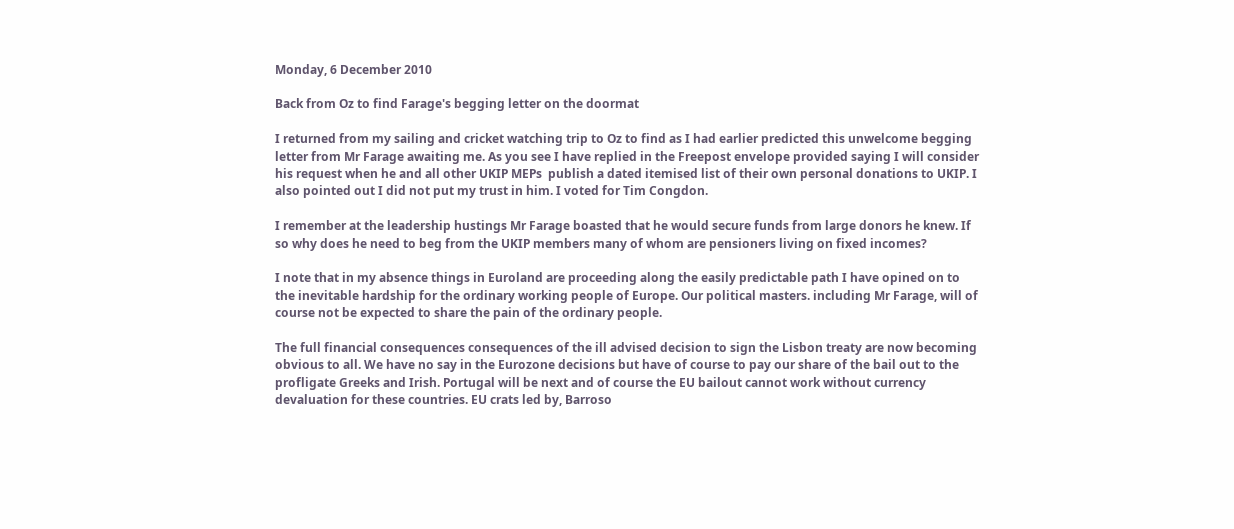Monday, 6 December 2010

Back from Oz to find Farage's begging letter on the doormat

I returned from my sailing and cricket watching trip to Oz to find as I had earlier predicted this unwelcome begging letter from Mr Farage awaiting me. As you see I have replied in the Freepost envelope provided saying I will consider his request when he and all other UKIP MEPs  publish a dated itemised list of their own personal donations to UKIP. I also pointed out I did not put my trust in him. I voted for Tim Congdon.

I remember at the leadership hustings Mr Farage boasted that he would secure funds from large donors he knew. If so why does he need to beg from the UKIP members many of whom are pensioners living on fixed incomes?

I note that in my absence things in Euroland are proceeding along the easily predictable path I have opined on to the inevitable hardship for the ordinary working people of Europe. Our political masters. including Mr Farage, will of course not be expected to share the pain of the ordinary people.

The full financial consequences consequences of the ill advised decision to sign the Lisbon treaty are now becoming obvious to all. We have no say in the Eurozone decisions but have of course to pay our share of the bail out to the profligate Greeks and Irish. Portugal will be next and of course the EU bailout cannot work without currency devaluation for these countries. EU crats led by, Barroso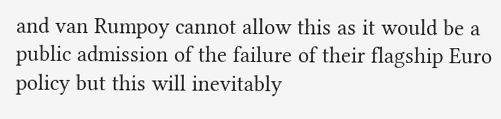and van Rumpoy cannot allow this as it would be a public admission of the failure of their flagship Euro policy but this will inevitably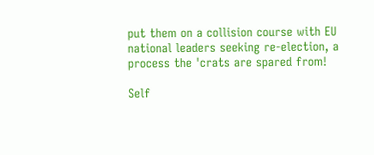put them on a collision course with EU national leaders seeking re-election, a process the 'crats are spared from!

Self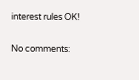interest rules OK!

No comments: